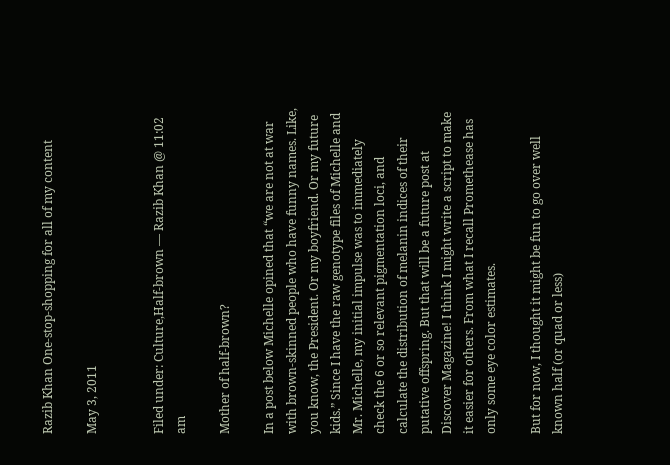Razib Khan One-stop-shopping for all of my content

May 3, 2011


Filed under: Culture,Half-brown — Razib Khan @ 11:02 am

Mother of half-brown?

In a post below Michelle opined that “we are not at war with brown-skinned people who have funny names. Like, you know, the President. Or my boyfriend. Or my future kids.” Since I have the raw genotype files of Michelle and Mr. Michelle, my initial impulse was to immediately check the 6 or so relevant pigmentation loci, and calculate the distribution of melanin indices of their putative offspring. But that will be a future post at Discover Magazine! I think I might write a script to make it easier for others. From what I recall Promethease has only some eye color estimates.

But for now, I thought it might be fun to go over well known half (or quad or less)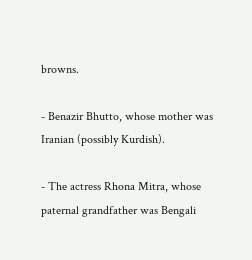browns.

- Benazir Bhutto, whose mother was Iranian (possibly Kurdish).

- The actress Rhona Mitra, whose paternal grandfather was Bengali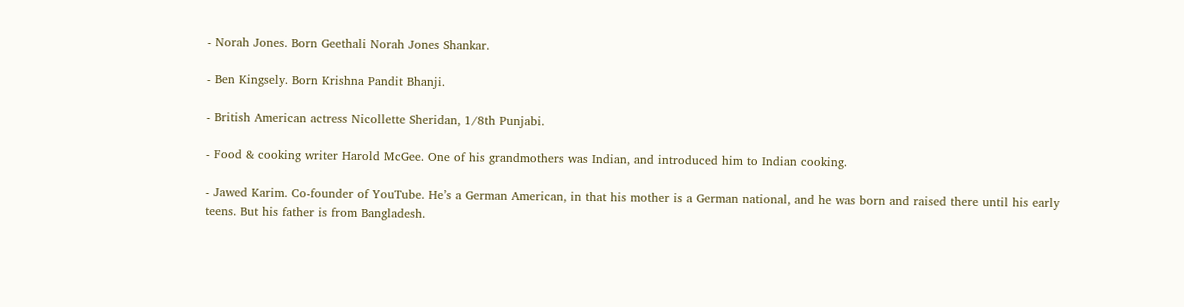- Norah Jones. Born Geethali Norah Jones Shankar.

- Ben Kingsely. Born Krishna Pandit Bhanji.

- British American actress Nicollette Sheridan, 1/8th Punjabi.

- Food & cooking writer Harold McGee. One of his grandmothers was Indian, and introduced him to Indian cooking.

- Jawed Karim. Co-founder of YouTube. He’s a German American, in that his mother is a German national, and he was born and raised there until his early teens. But his father is from Bangladesh.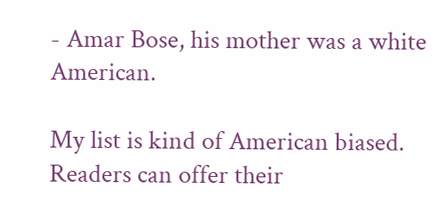- Amar Bose, his mother was a white American.

My list is kind of American biased. Readers can offer their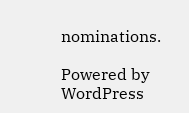nominations.

Powered by WordPress